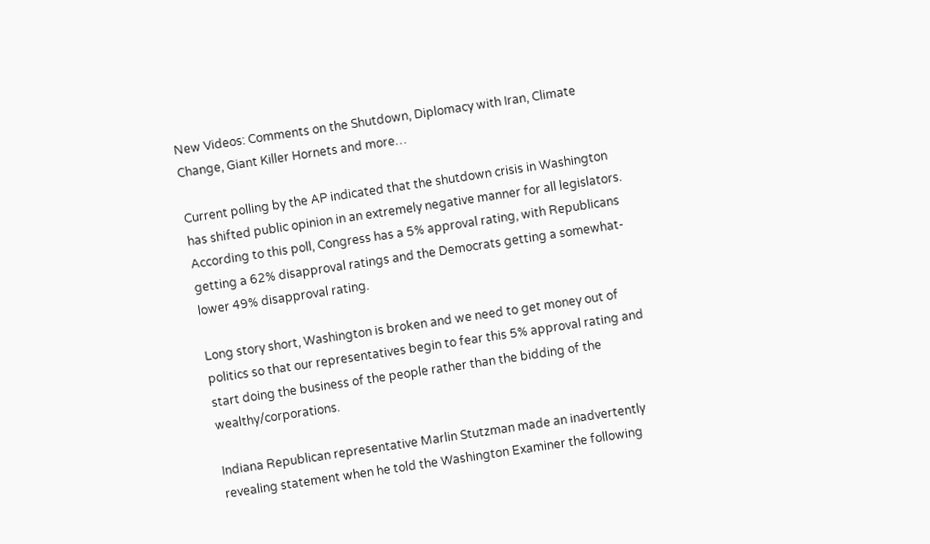New Videos: Comments on the Shutdown, Diplomacy with Iran, Climate Change, Giant Killer Hornets and more…

Current polling by the AP indicated that the shutdown crisis in Washington has shifted public opinion in an extremely negative manner for all legislators. According to this poll, Congress has a 5% approval rating, with Republicans getting a 62% disapproval ratings and the Democrats getting a somewhat-lower 49% disapproval rating.

Long story short, Washington is broken and we need to get money out of politics so that our representatives begin to fear this 5% approval rating and start doing the business of the people rather than the bidding of the wealthy/corporations.

Indiana Republican representative Marlin Stutzman made an inadvertently revealing statement when he told the Washington Examiner the following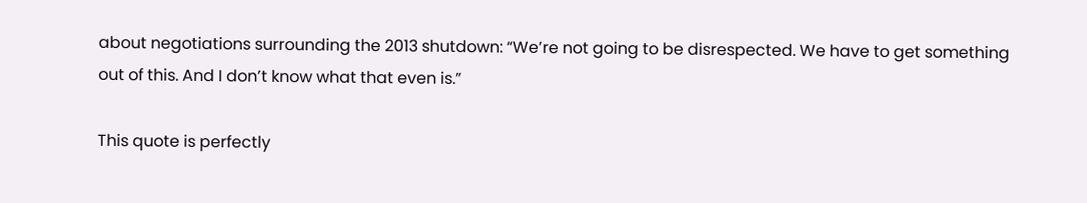about negotiations surrounding the 2013 shutdown: “We’re not going to be disrespected. We have to get something out of this. And I don’t know what that even is.”

This quote is perfectly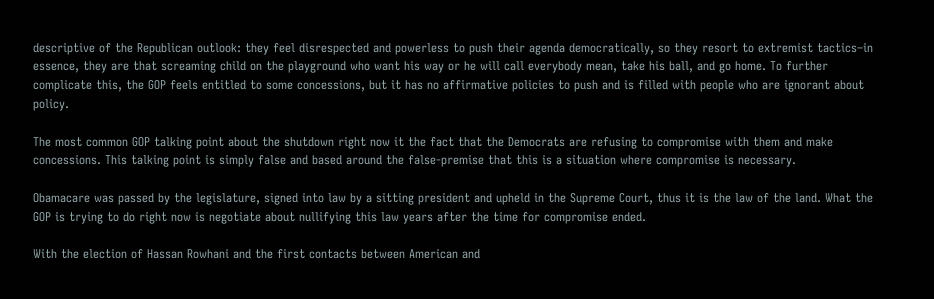descriptive of the Republican outlook: they feel disrespected and powerless to push their agenda democratically, so they resort to extremist tactics–in essence, they are that screaming child on the playground who want his way or he will call everybody mean, take his ball, and go home. To further complicate this, the GOP feels entitled to some concessions, but it has no affirmative policies to push and is filled with people who are ignorant about policy.

The most common GOP talking point about the shutdown right now it the fact that the Democrats are refusing to compromise with them and make concessions. This talking point is simply false and based around the false-premise that this is a situation where compromise is necessary.

Obamacare was passed by the legislature, signed into law by a sitting president and upheld in the Supreme Court, thus it is the law of the land. What the GOP is trying to do right now is negotiate about nullifying this law years after the time for compromise ended.

With the election of Hassan Rowhani and the first contacts between American and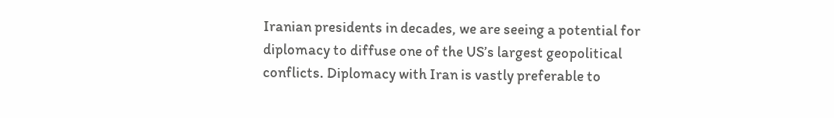Iranian presidents in decades, we are seeing a potential for diplomacy to diffuse one of the US’s largest geopolitical conflicts. Diplomacy with Iran is vastly preferable to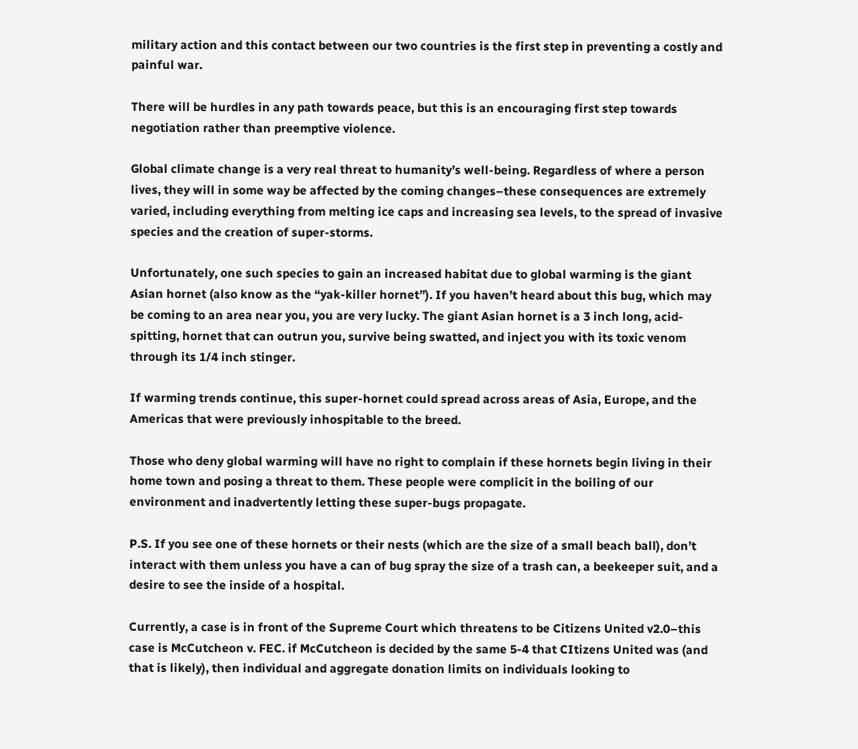military action and this contact between our two countries is the first step in preventing a costly and painful war.

There will be hurdles in any path towards peace, but this is an encouraging first step towards negotiation rather than preemptive violence.

Global climate change is a very real threat to humanity’s well-being. Regardless of where a person lives, they will in some way be affected by the coming changes–these consequences are extremely varied, including everything from melting ice caps and increasing sea levels, to the spread of invasive species and the creation of super-storms.

Unfortunately, one such species to gain an increased habitat due to global warming is the giant Asian hornet (also know as the “yak-killer hornet”). If you haven’t heard about this bug, which may be coming to an area near you, you are very lucky. The giant Asian hornet is a 3 inch long, acid-spitting, hornet that can outrun you, survive being swatted, and inject you with its toxic venom through its 1/4 inch stinger.

If warming trends continue, this super-hornet could spread across areas of Asia, Europe, and the Americas that were previously inhospitable to the breed.

Those who deny global warming will have no right to complain if these hornets begin living in their home town and posing a threat to them. These people were complicit in the boiling of our environment and inadvertently letting these super-bugs propagate.

P.S. If you see one of these hornets or their nests (which are the size of a small beach ball), don’t interact with them unless you have a can of bug spray the size of a trash can, a beekeeper suit, and a desire to see the inside of a hospital.

Currently, a case is in front of the Supreme Court which threatens to be Citizens United v2.0–this case is McCutcheon v. FEC. if McCutcheon is decided by the same 5-4 that CItizens United was (and that is likely), then individual and aggregate donation limits on individuals looking to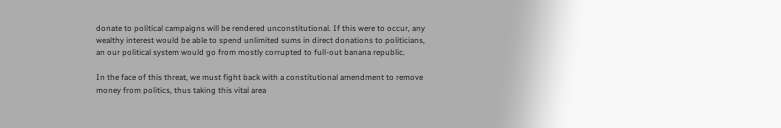donate to political campaigns will be rendered unconstitutional. If this were to occur, any wealthy interest would be able to spend unlimited sums in direct donations to politicians, an our political system would go from mostly corrupted to full-out banana republic.

In the face of this threat, we must fight back with a constitutional amendment to remove money from politics, thus taking this vital area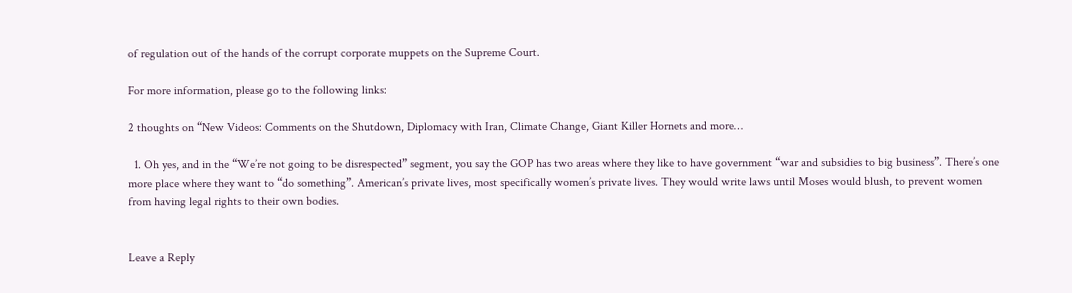of regulation out of the hands of the corrupt corporate muppets on the Supreme Court.

For more information, please go to the following links:

2 thoughts on “New Videos: Comments on the Shutdown, Diplomacy with Iran, Climate Change, Giant Killer Hornets and more…

  1. Oh yes, and in the “We’re not going to be disrespected” segment, you say the GOP has two areas where they like to have government “war and subsidies to big business”. There’s one more place where they want to “do something”. American’s private lives, most specifically women’s private lives. They would write laws until Moses would blush, to prevent women from having legal rights to their own bodies.


Leave a Reply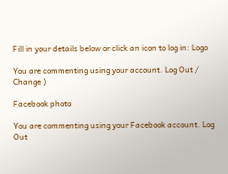Fill in your details below or click an icon to log in: Logo

You are commenting using your account. Log Out /  Change )

Facebook photo

You are commenting using your Facebook account. Log Out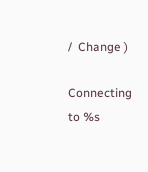/  Change )

Connecting to %s